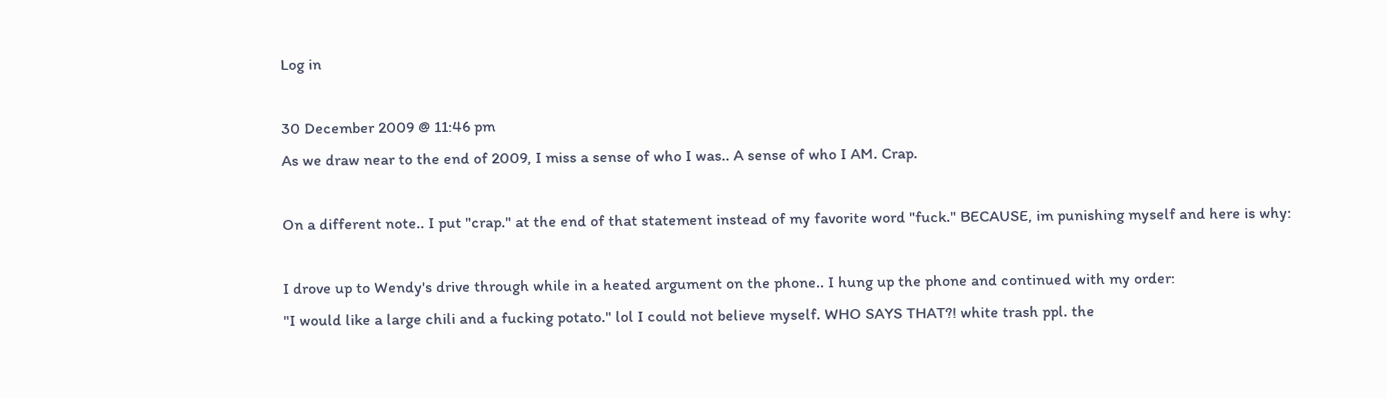Log in

30 December 2009 @ 11:46 pm
As we draw near to the end of 2009, I miss a sense of who I was.. A sense of who I AM. Crap.

On a different note.. I put "crap." at the end of that statement instead of my favorite word "fuck." BECAUSE, im punishing myself and here is why:

I drove up to Wendy's drive through while in a heated argument on the phone.. I hung up the phone and continued with my order:
"I would like a large chili and a fucking potato." lol I could not believe myself. WHO SAYS THAT?! white trash ppl. the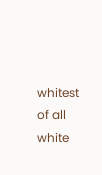whitest of all white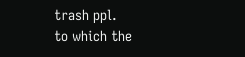trash ppl.
to which the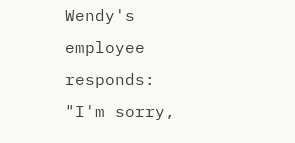Wendy's employee responds:
"I'm sorry,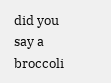did you say a broccoli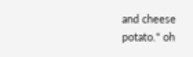and cheese potato." oh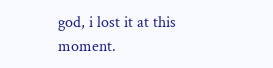god, i lost it at this moment.